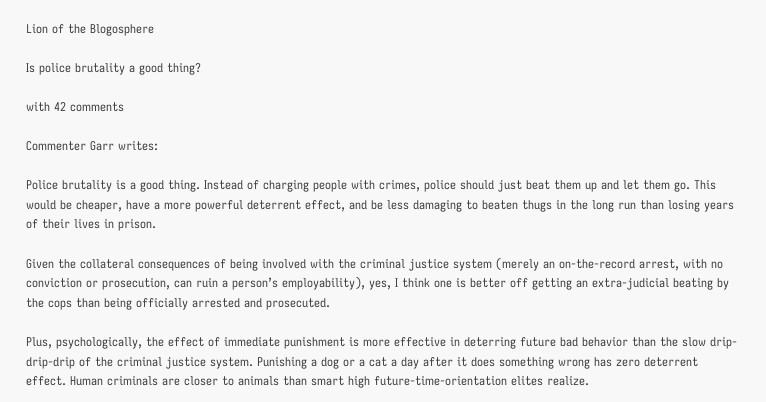Lion of the Blogosphere

Is police brutality a good thing?

with 42 comments

Commenter Garr writes:

Police brutality is a good thing. Instead of charging people with crimes, police should just beat them up and let them go. This would be cheaper, have a more powerful deterrent effect, and be less damaging to beaten thugs in the long run than losing years of their lives in prison.

Given the collateral consequences of being involved with the criminal justice system (merely an on-the-record arrest, with no conviction or prosecution, can ruin a person’s employability), yes, I think one is better off getting an extra-judicial beating by the cops than being officially arrested and prosecuted.

Plus, psychologically, the effect of immediate punishment is more effective in deterring future bad behavior than the slow drip-drip-drip of the criminal justice system. Punishing a dog or a cat a day after it does something wrong has zero deterrent effect. Human criminals are closer to animals than smart high future-time-orientation elites realize.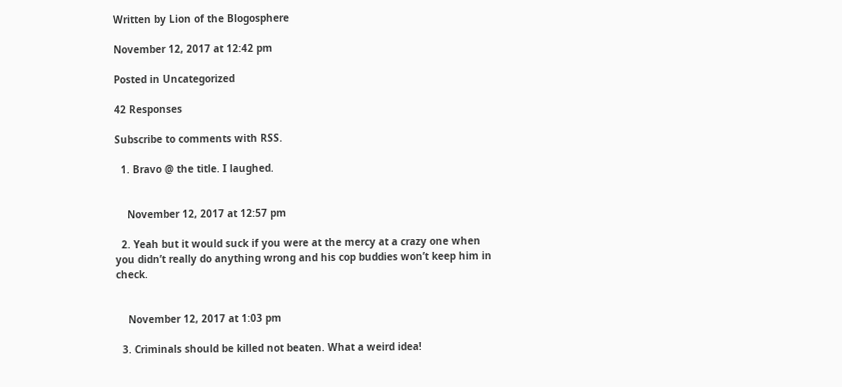Written by Lion of the Blogosphere

November 12, 2017 at 12:42 pm

Posted in Uncategorized

42 Responses

Subscribe to comments with RSS.

  1. Bravo @ the title. I laughed.


    November 12, 2017 at 12:57 pm

  2. Yeah but it would suck if you were at the mercy at a crazy one when you didn’t really do anything wrong and his cop buddies won’t keep him in check.


    November 12, 2017 at 1:03 pm

  3. Criminals should be killed not beaten. What a weird idea!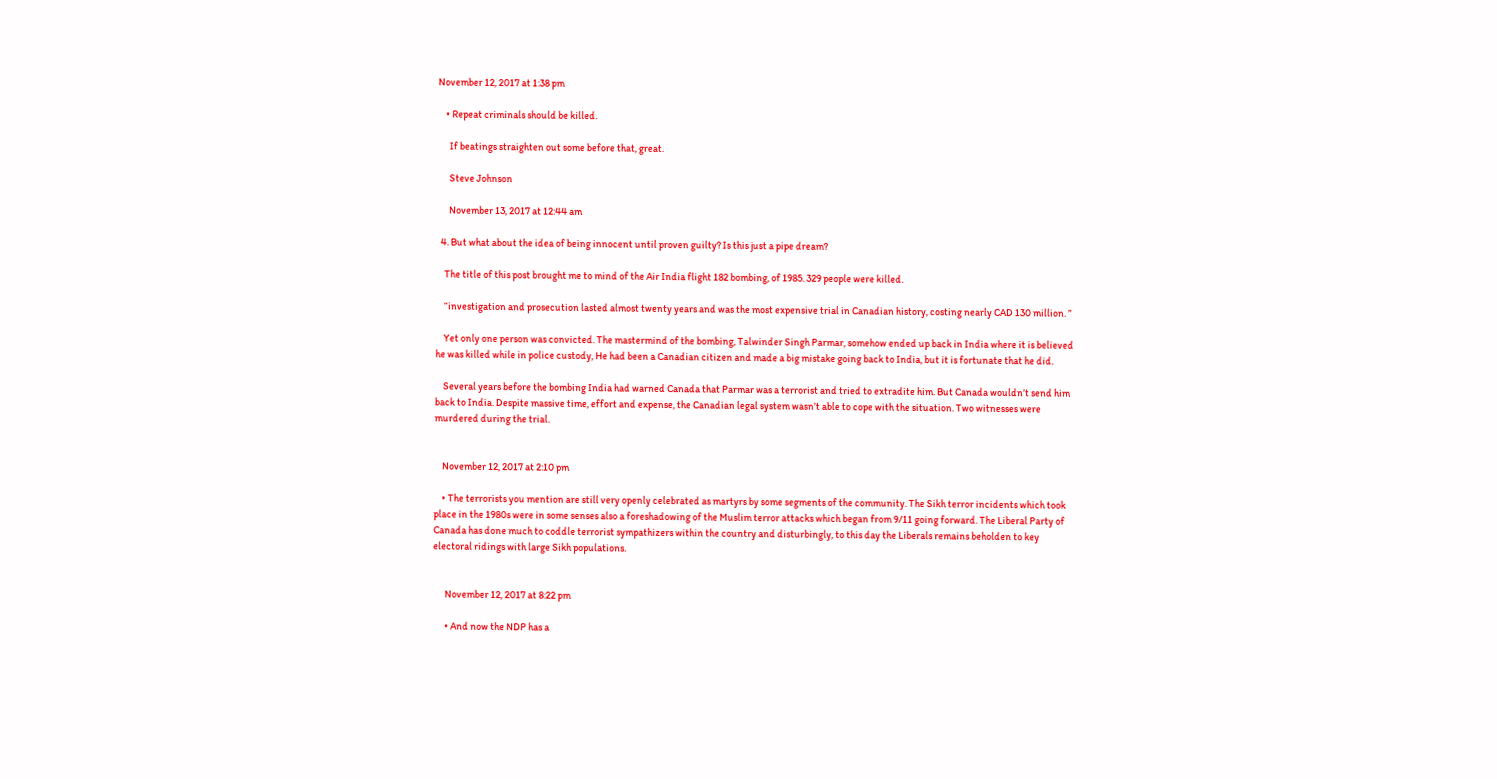November 12, 2017 at 1:38 pm

    • Repeat criminals should be killed.

      If beatings straighten out some before that, great.

      Steve Johnson

      November 13, 2017 at 12:44 am

  4. But what about the idea of being innocent until proven guilty? Is this just a pipe dream?

    The title of this post brought me to mind of the Air India flight 182 bombing, of 1985. 329 people were killed.

    “investigation and prosecution lasted almost twenty years and was the most expensive trial in Canadian history, costing nearly CAD 130 million. ”

    Yet only one person was convicted. The mastermind of the bombing, Talwinder Singh Parmar, somehow ended up back in India where it is believed he was killed while in police custody, He had been a Canadian citizen and made a big mistake going back to India, but it is fortunate that he did.

    Several years before the bombing India had warned Canada that Parmar was a terrorist and tried to extradite him. But Canada wouldn’t send him back to India. Despite massive time, effort and expense, the Canadian legal system wasn’t able to cope with the situation. Two witnesses were murdered during the trial.


    November 12, 2017 at 2:10 pm

    • The terrorists you mention are still very openly celebrated as martyrs by some segments of the community. The Sikh terror incidents which took place in the 1980s were in some senses also a foreshadowing of the Muslim terror attacks which began from 9/11 going forward. The Liberal Party of Canada has done much to coddle terrorist sympathizers within the country and disturbingly, to this day the Liberals remains beholden to key electoral ridings with large Sikh populations.


      November 12, 2017 at 8:22 pm

      • And now the NDP has a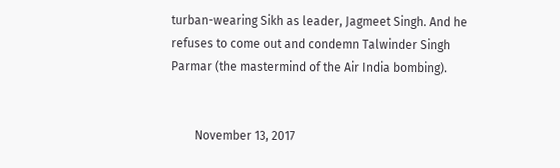turban-wearing Sikh as leader, Jagmeet Singh. And he refuses to come out and condemn Talwinder Singh Parmar (the mastermind of the Air India bombing).


        November 13, 2017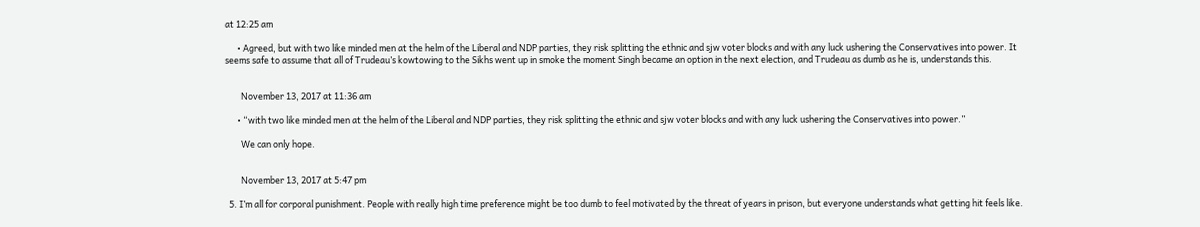at 12:25 am

      • Agreed, but with two like minded men at the helm of the Liberal and NDP parties, they risk splitting the ethnic and sjw voter blocks and with any luck ushering the Conservatives into power. It seems safe to assume that all of Trudeau’s kowtowing to the Sikhs went up in smoke the moment Singh became an option in the next election, and Trudeau as dumb as he is, understands this.


        November 13, 2017 at 11:36 am

      • “with two like minded men at the helm of the Liberal and NDP parties, they risk splitting the ethnic and sjw voter blocks and with any luck ushering the Conservatives into power.”

        We can only hope.


        November 13, 2017 at 5:47 pm

  5. I’m all for corporal punishment. People with really high time preference might be too dumb to feel motivated by the threat of years in prison, but everyone understands what getting hit feels like.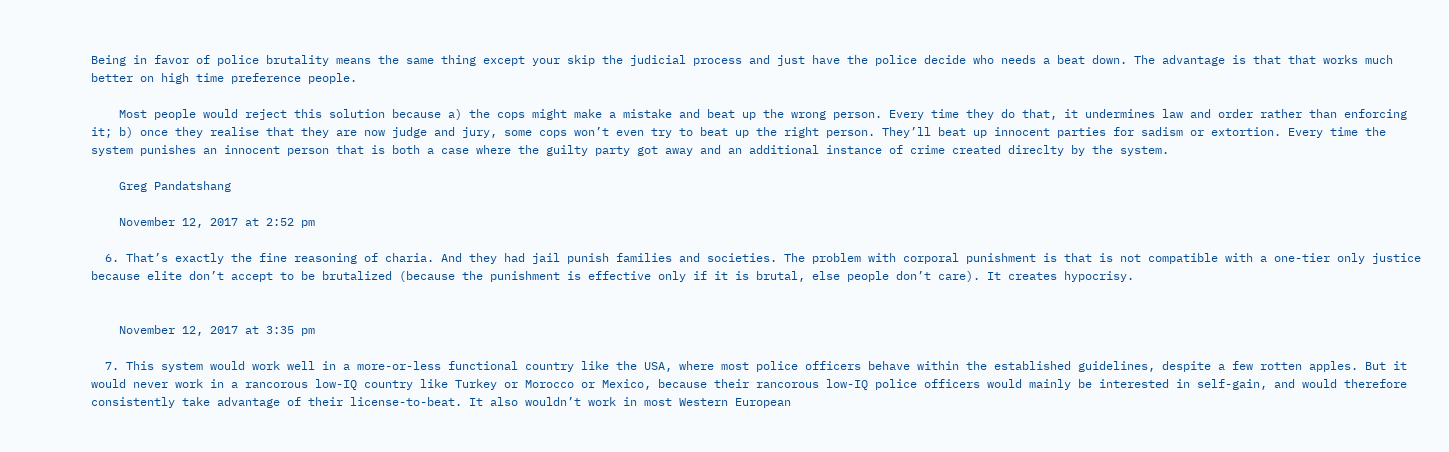Being in favor of police brutality means the same thing except your skip the judicial process and just have the police decide who needs a beat down. The advantage is that that works much better on high time preference people.

    Most people would reject this solution because a) the cops might make a mistake and beat up the wrong person. Every time they do that, it undermines law and order rather than enforcing it; b) once they realise that they are now judge and jury, some cops won’t even try to beat up the right person. They’ll beat up innocent parties for sadism or extortion. Every time the system punishes an innocent person that is both a case where the guilty party got away and an additional instance of crime created direclty by the system.

    Greg Pandatshang

    November 12, 2017 at 2:52 pm

  6. That’s exactly the fine reasoning of charia. And they had jail punish families and societies. The problem with corporal punishment is that is not compatible with a one-tier only justice because elite don’t accept to be brutalized (because the punishment is effective only if it is brutal, else people don’t care). It creates hypocrisy.


    November 12, 2017 at 3:35 pm

  7. This system would work well in a more-or-less functional country like the USA, where most police officers behave within the established guidelines, despite a few rotten apples. But it would never work in a rancorous low-IQ country like Turkey or Morocco or Mexico, because their rancorous low-IQ police officers would mainly be interested in self-gain, and would therefore consistently take advantage of their license-to-beat. It also wouldn’t work in most Western European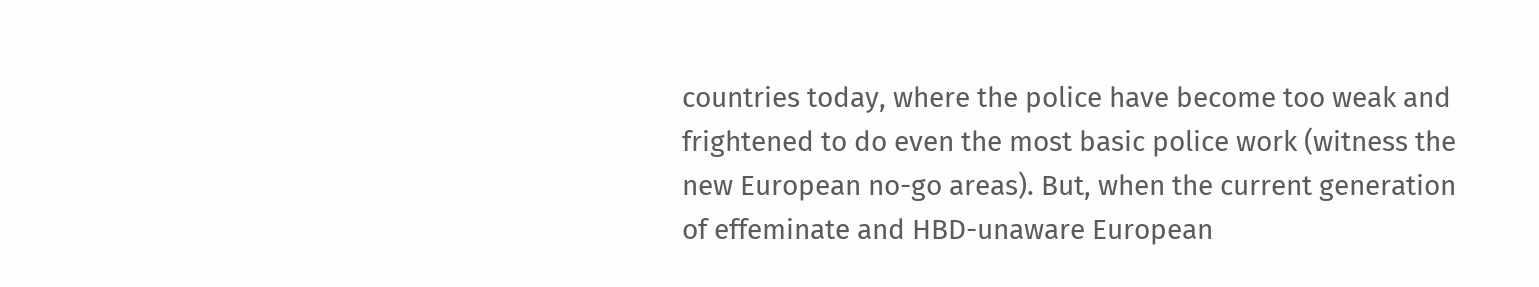countries today, where the police have become too weak and frightened to do even the most basic police work (witness the new European no-go areas). But, when the current generation of effeminate and HBD-unaware European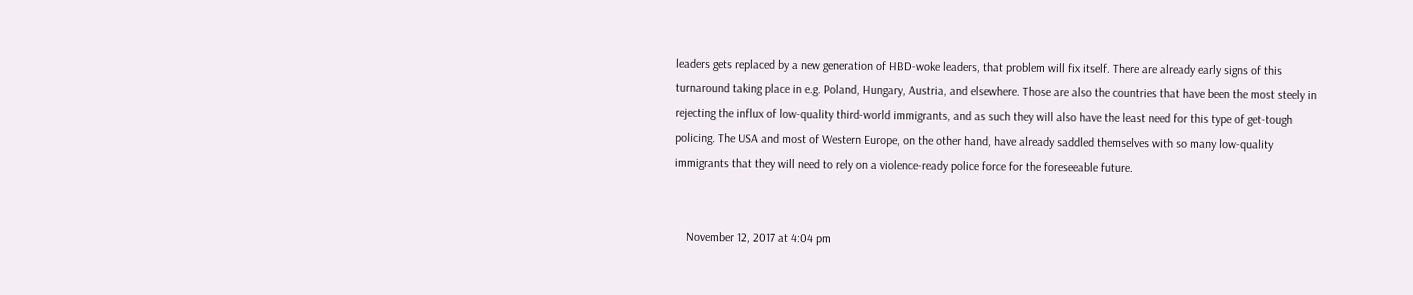leaders gets replaced by a new generation of HBD-woke leaders, that problem will fix itself. There are already early signs of this turnaround taking place in e.g. Poland, Hungary, Austria, and elsewhere. Those are also the countries that have been the most steely in rejecting the influx of low-quality third-world immigrants, and as such they will also have the least need for this type of get-tough policing. The USA and most of Western Europe, on the other hand, have already saddled themselves with so many low-quality immigrants that they will need to rely on a violence-ready police force for the foreseeable future.


    November 12, 2017 at 4:04 pm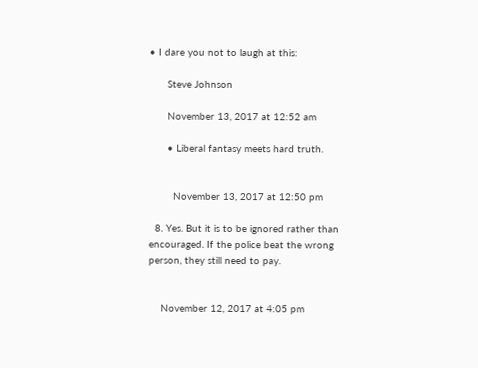• I dare you not to laugh at this:

      Steve Johnson

      November 13, 2017 at 12:52 am

      • Liberal fantasy meets hard truth.


        November 13, 2017 at 12:50 pm

  8. Yes. But it is to be ignored rather than encouraged. If the police beat the wrong person, they still need to pay.


    November 12, 2017 at 4:05 pm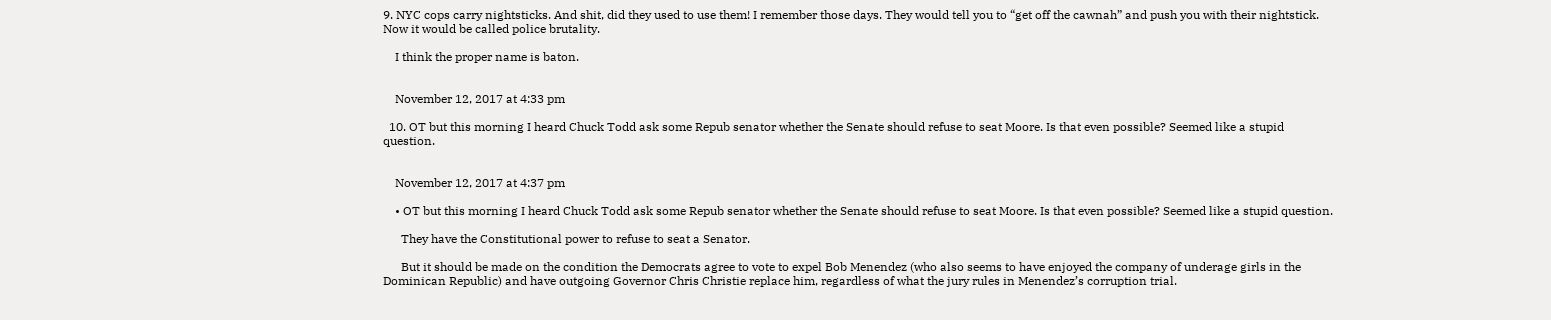9. NYC cops carry nightsticks. And shit, did they used to use them! I remember those days. They would tell you to “get off the cawnah” and push you with their nightstick. Now it would be called police brutality.

    I think the proper name is baton.


    November 12, 2017 at 4:33 pm

  10. OT but this morning I heard Chuck Todd ask some Repub senator whether the Senate should refuse to seat Moore. Is that even possible? Seemed like a stupid question.


    November 12, 2017 at 4:37 pm

    • OT but this morning I heard Chuck Todd ask some Repub senator whether the Senate should refuse to seat Moore. Is that even possible? Seemed like a stupid question.

      They have the Constitutional power to refuse to seat a Senator.

      But it should be made on the condition the Democrats agree to vote to expel Bob Menendez (who also seems to have enjoyed the company of underage girls in the Dominican Republic) and have outgoing Governor Chris Christie replace him, regardless of what the jury rules in Menendez’s corruption trial.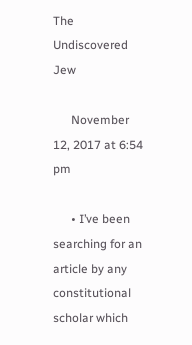The Undiscovered Jew

      November 12, 2017 at 6:54 pm

      • I’ve been searching for an article by any constitutional scholar which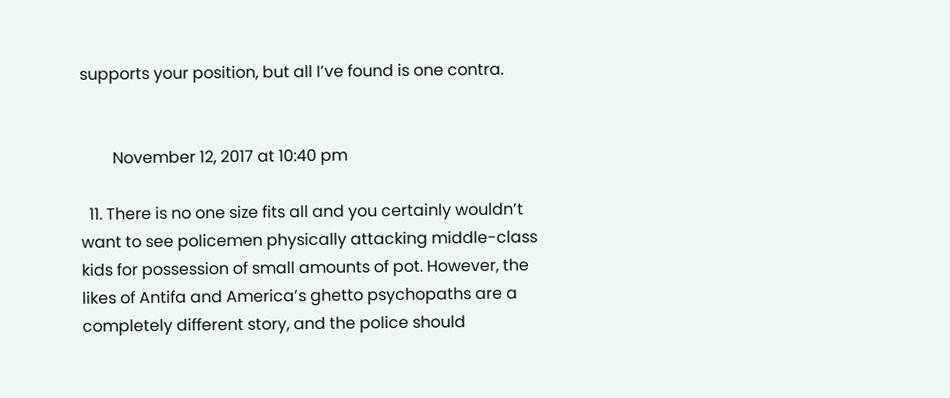supports your position, but all I’ve found is one contra.


        November 12, 2017 at 10:40 pm

  11. There is no one size fits all and you certainly wouldn’t want to see policemen physically attacking middle-class kids for possession of small amounts of pot. However, the likes of Antifa and America’s ghetto psychopaths are a completely different story, and the police should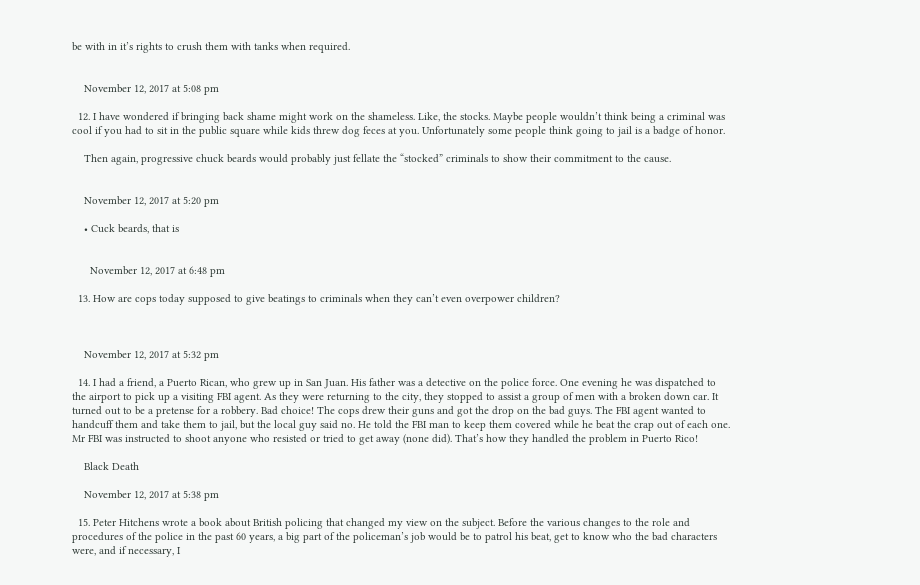be with in it’s rights to crush them with tanks when required.


    November 12, 2017 at 5:08 pm

  12. I have wondered if bringing back shame might work on the shameless. Like, the stocks. Maybe people wouldn’t think being a criminal was cool if you had to sit in the public square while kids threw dog feces at you. Unfortunately some people think going to jail is a badge of honor.

    Then again, progressive chuck beards would probably just fellate the “stocked” criminals to show their commitment to the cause.


    November 12, 2017 at 5:20 pm

    • Cuck beards, that is


      November 12, 2017 at 6:48 pm

  13. How are cops today supposed to give beatings to criminals when they can’t even overpower children?



    November 12, 2017 at 5:32 pm

  14. I had a friend, a Puerto Rican, who grew up in San Juan. His father was a detective on the police force. One evening he was dispatched to the airport to pick up a visiting FBI agent. As they were returning to the city, they stopped to assist a group of men with a broken down car. It turned out to be a pretense for a robbery. Bad choice! The cops drew their guns and got the drop on the bad guys. The FBI agent wanted to handcuff them and take them to jail, but the local guy said no. He told the FBI man to keep them covered while he beat the crap out of each one. Mr FBI was instructed to shoot anyone who resisted or tried to get away (none did). That’s how they handled the problem in Puerto Rico!

    Black Death

    November 12, 2017 at 5:38 pm

  15. Peter Hitchens wrote a book about British policing that changed my view on the subject. Before the various changes to the role and procedures of the police in the past 60 years, a big part of the policeman’s job would be to patrol his beat, get to know who the bad characters were, and if necessary, I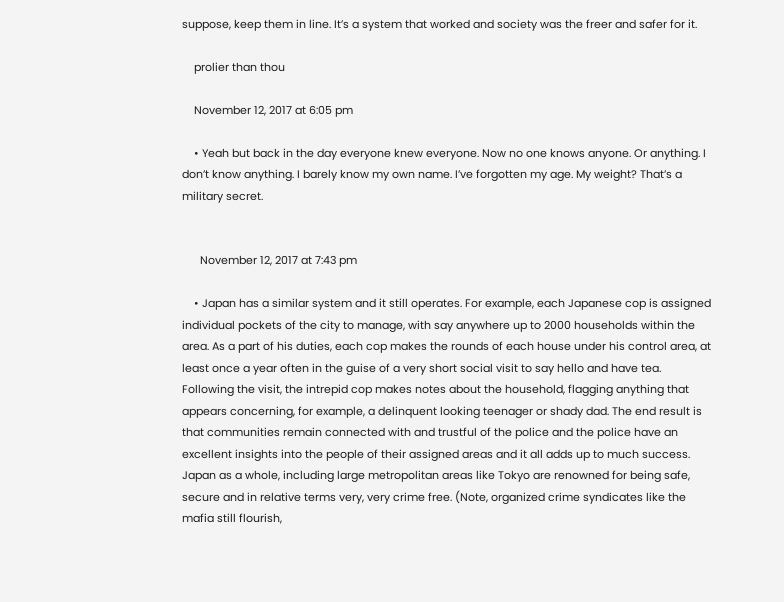suppose, keep them in line. It’s a system that worked and society was the freer and safer for it.

    prolier than thou

    November 12, 2017 at 6:05 pm

    • Yeah but back in the day everyone knew everyone. Now no one knows anyone. Or anything. I don’t know anything. I barely know my own name. I’ve forgotten my age. My weight? That’s a military secret.


      November 12, 2017 at 7:43 pm

    • Japan has a similar system and it still operates. For example, each Japanese cop is assigned individual pockets of the city to manage, with say anywhere up to 2000 households within the area. As a part of his duties, each cop makes the rounds of each house under his control area, at least once a year often in the guise of a very short social visit to say hello and have tea. Following the visit, the intrepid cop makes notes about the household, flagging anything that appears concerning, for example, a delinquent looking teenager or shady dad. The end result is that communities remain connected with and trustful of the police and the police have an excellent insights into the people of their assigned areas and it all adds up to much success. Japan as a whole, including large metropolitan areas like Tokyo are renowned for being safe, secure and in relative terms very, very crime free. (Note, organized crime syndicates like the mafia still flourish,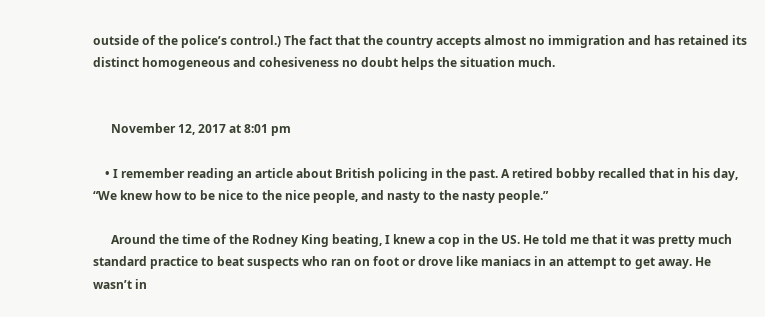outside of the police’s control.) The fact that the country accepts almost no immigration and has retained its distinct homogeneous and cohesiveness no doubt helps the situation much.


      November 12, 2017 at 8:01 pm

    • I remember reading an article about British policing in the past. A retired bobby recalled that in his day, “We knew how to be nice to the nice people, and nasty to the nasty people.”

      Around the time of the Rodney King beating, I knew a cop in the US. He told me that it was pretty much standard practice to beat suspects who ran on foot or drove like maniacs in an attempt to get away. He wasn’t in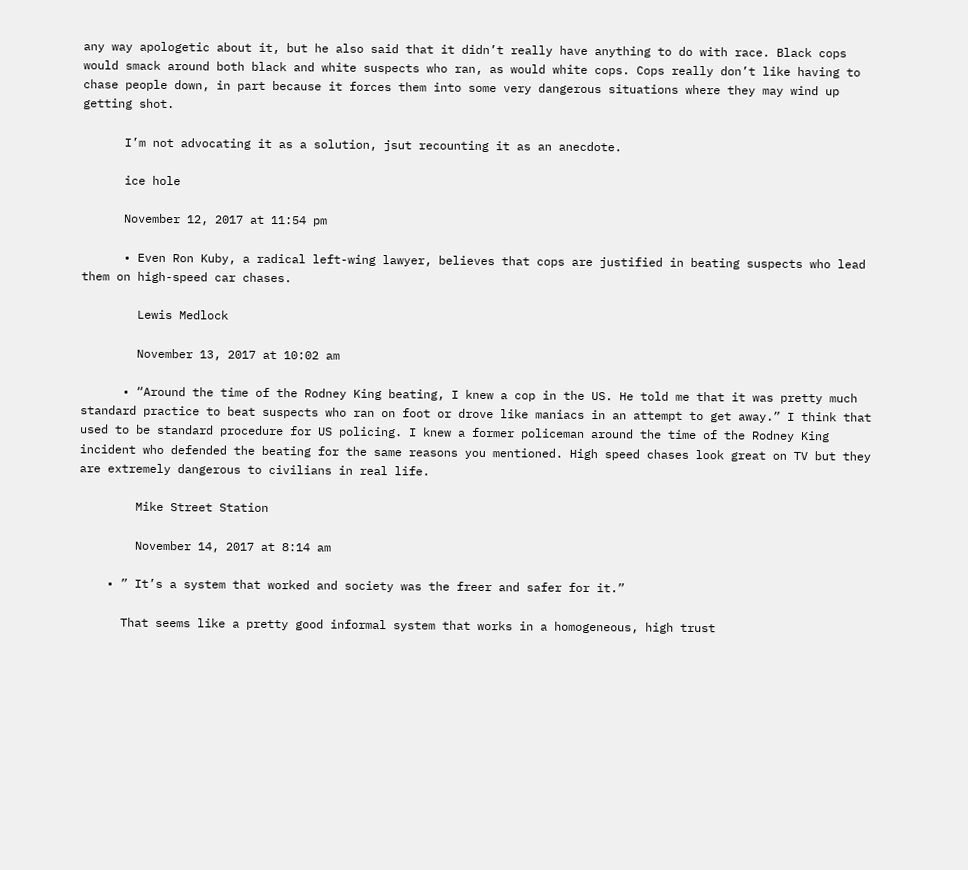any way apologetic about it, but he also said that it didn’t really have anything to do with race. Black cops would smack around both black and white suspects who ran, as would white cops. Cops really don’t like having to chase people down, in part because it forces them into some very dangerous situations where they may wind up getting shot.

      I’m not advocating it as a solution, jsut recounting it as an anecdote.

      ice hole

      November 12, 2017 at 11:54 pm

      • Even Ron Kuby, a radical left-wing lawyer, believes that cops are justified in beating suspects who lead them on high-speed car chases.

        Lewis Medlock

        November 13, 2017 at 10:02 am

      • “Around the time of the Rodney King beating, I knew a cop in the US. He told me that it was pretty much standard practice to beat suspects who ran on foot or drove like maniacs in an attempt to get away.” I think that used to be standard procedure for US policing. I knew a former policeman around the time of the Rodney King incident who defended the beating for the same reasons you mentioned. High speed chases look great on TV but they are extremely dangerous to civilians in real life.

        Mike Street Station

        November 14, 2017 at 8:14 am

    • ” It’s a system that worked and society was the freer and safer for it.”

      That seems like a pretty good informal system that works in a homogeneous, high trust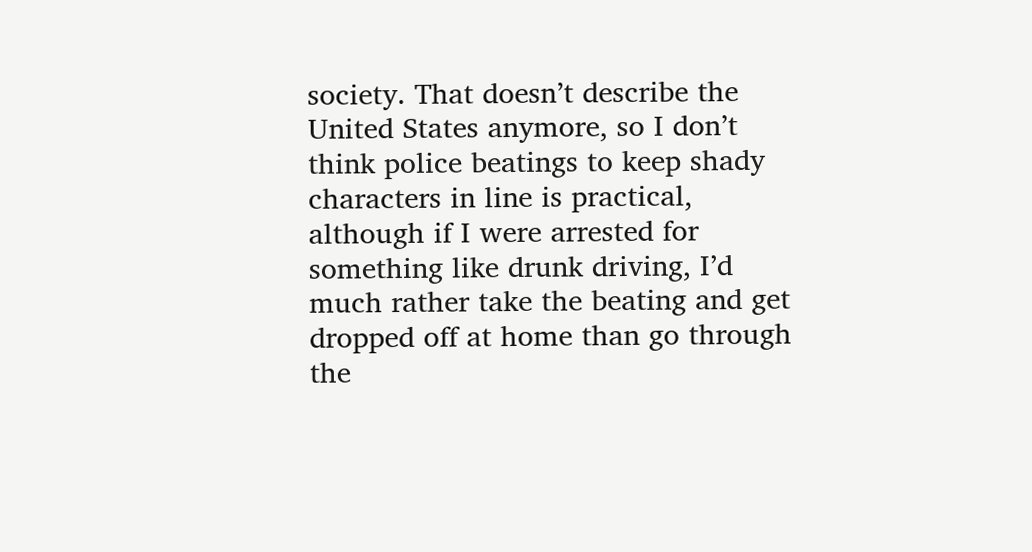society. That doesn’t describe the United States anymore, so I don’t think police beatings to keep shady characters in line is practical, although if I were arrested for something like drunk driving, I’d much rather take the beating and get dropped off at home than go through the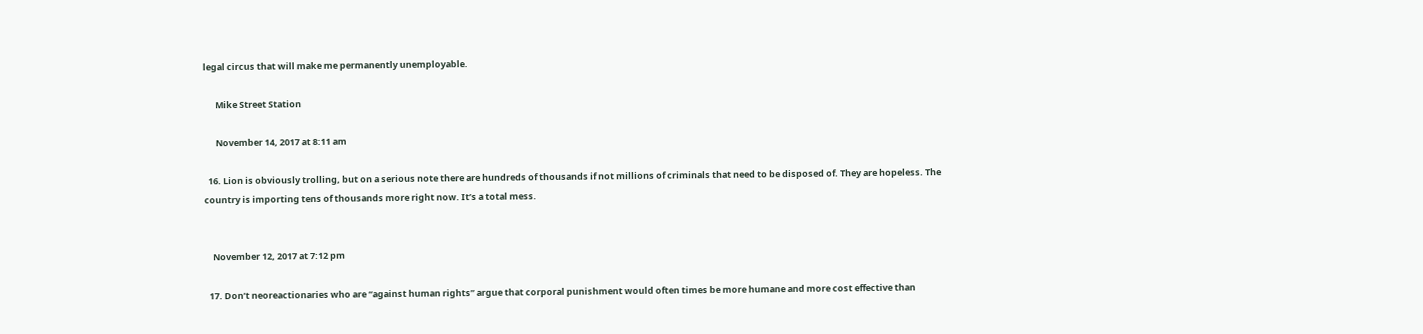legal circus that will make me permanently unemployable.

      Mike Street Station

      November 14, 2017 at 8:11 am

  16. Lion is obviously trolling, but on a serious note there are hundreds of thousands if not millions of criminals that need to be disposed of. They are hopeless. The country is importing tens of thousands more right now. It’s a total mess.


    November 12, 2017 at 7:12 pm

  17. Don’t neoreactionaries who are “against human rights” argue that corporal punishment would often times be more humane and more cost effective than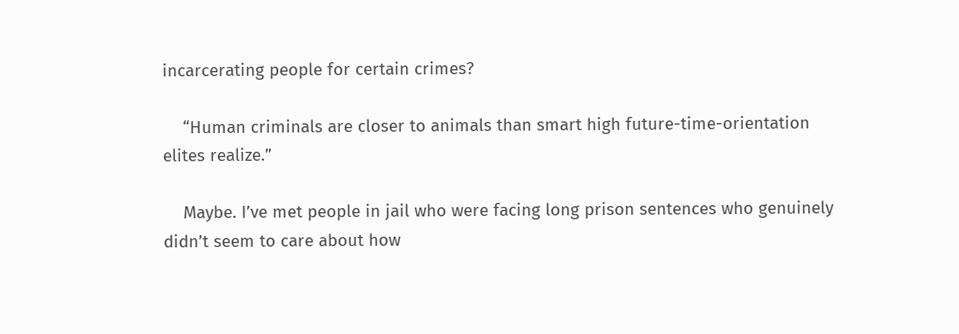incarcerating people for certain crimes?

    “Human criminals are closer to animals than smart high future-time-orientation elites realize.”

    Maybe. I’ve met people in jail who were facing long prison sentences who genuinely didn’t seem to care about how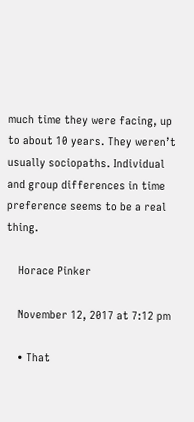much time they were facing, up to about 10 years. They weren’t usually sociopaths. Individual and group differences in time preference seems to be a real thing.

    Horace Pinker

    November 12, 2017 at 7:12 pm

    • That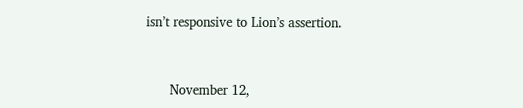isn’t responsive to Lion’s assertion.


      November 12,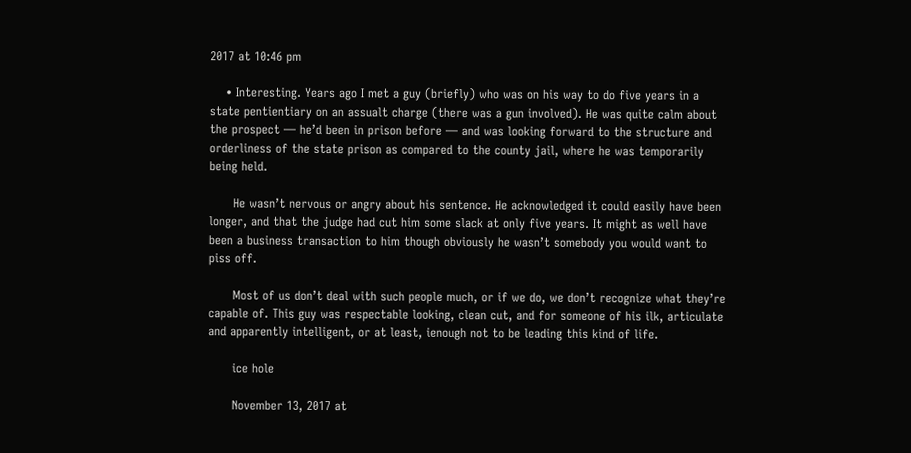2017 at 10:46 pm

    • Interesting. Years ago I met a guy (briefly) who was on his way to do five years in a state pentientiary on an assualt charge (there was a gun involved). He was quite calm about the prospect — he’d been in prison before — and was looking forward to the structure and orderliness of the state prison as compared to the county jail, where he was temporarily being held.

      He wasn’t nervous or angry about his sentence. He acknowledged it could easily have been longer, and that the judge had cut him some slack at only five years. It might as well have been a business transaction to him though obviously he wasn’t somebody you would want to piss off.

      Most of us don’t deal with such people much, or if we do, we don’t recognize what they’re capable of. This guy was respectable looking, clean cut, and for someone of his ilk, articulate and apparently intelligent, or at least, ienough not to be leading this kind of life.

      ice hole

      November 13, 2017 at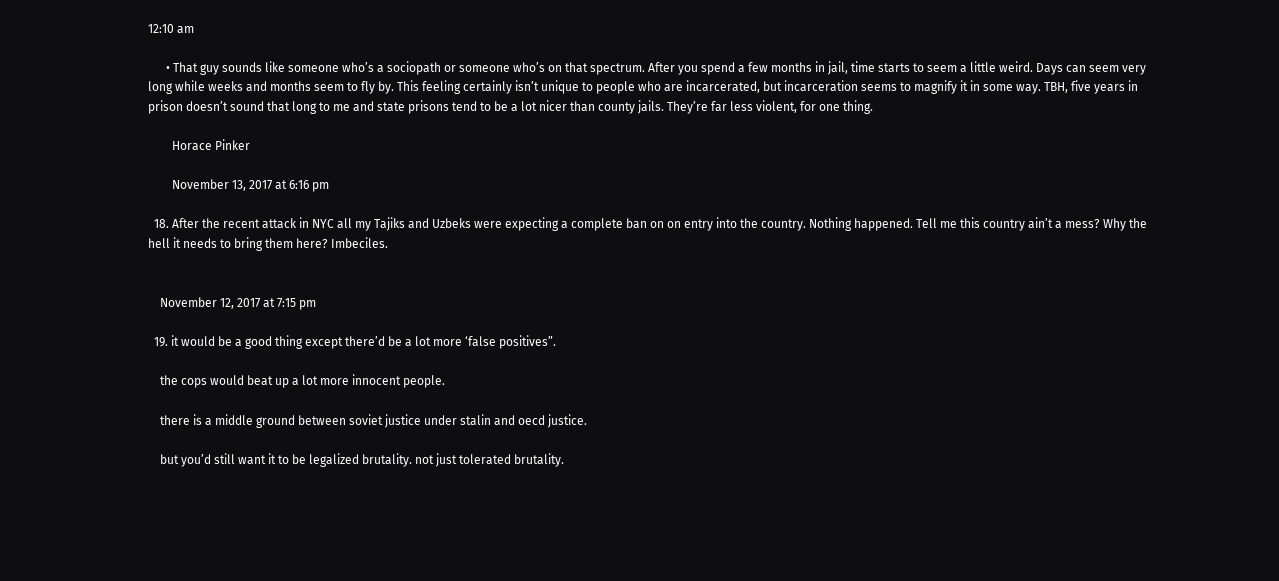12:10 am

      • That guy sounds like someone who’s a sociopath or someone who’s on that spectrum. After you spend a few months in jail, time starts to seem a little weird. Days can seem very long while weeks and months seem to fly by. This feeling certainly isn’t unique to people who are incarcerated, but incarceration seems to magnify it in some way. TBH, five years in prison doesn’t sound that long to me and state prisons tend to be a lot nicer than county jails. They’re far less violent, for one thing.

        Horace Pinker

        November 13, 2017 at 6:16 pm

  18. After the recent attack in NYC all my Tajiks and Uzbeks were expecting a complete ban on on entry into the country. Nothing happened. Tell me this country ain’t a mess? Why the hell it needs to bring them here? Imbeciles.


    November 12, 2017 at 7:15 pm

  19. it would be a good thing except there’d be a lot more ‘false positives”.

    the cops would beat up a lot more innocent people.

    there is a middle ground between soviet justice under stalin and oecd justice.

    but you’d still want it to be legalized brutality. not just tolerated brutality.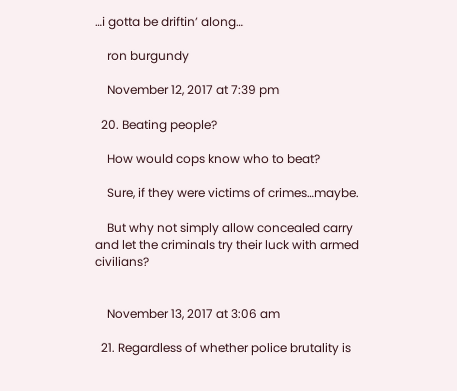…i gotta be driftin’ along…

    ron burgundy

    November 12, 2017 at 7:39 pm

  20. Beating people?

    How would cops know who to beat?

    Sure, if they were victims of crimes…maybe.

    But why not simply allow concealed carry and let the criminals try their luck with armed civilians?


    November 13, 2017 at 3:06 am

  21. Regardless of whether police brutality is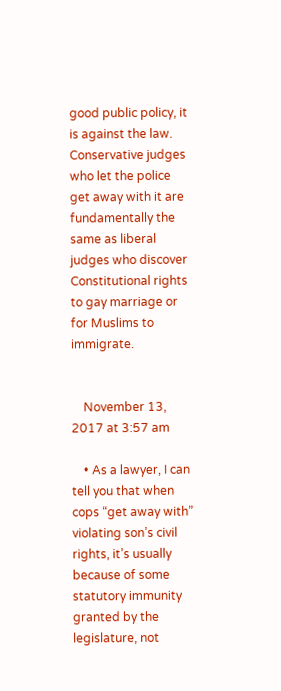good public policy, it is against the law. Conservative judges who let the police get away with it are fundamentally the same as liberal judges who discover Constitutional rights to gay marriage or for Muslims to immigrate.


    November 13, 2017 at 3:57 am

    • As a lawyer, I can tell you that when cops “get away with” violating son’s civil rights, it’s usually because of some statutory immunity granted by the legislature, not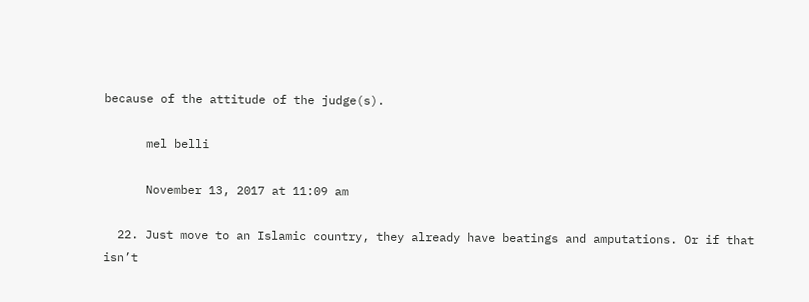because of the attitude of the judge(s).

      mel belli

      November 13, 2017 at 11:09 am

  22. Just move to an Islamic country, they already have beatings and amputations. Or if that isn’t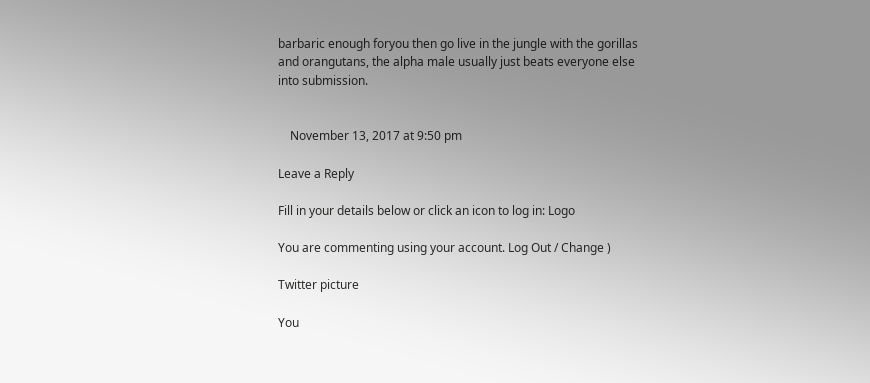barbaric enough foryou then go live in the jungle with the gorillas and orangutans, the alpha male usually just beats everyone else into submission.


    November 13, 2017 at 9:50 pm

Leave a Reply

Fill in your details below or click an icon to log in: Logo

You are commenting using your account. Log Out / Change )

Twitter picture

You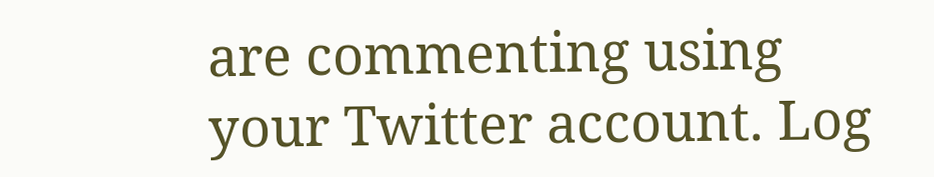are commenting using your Twitter account. Log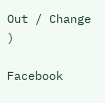Out / Change )

Facebook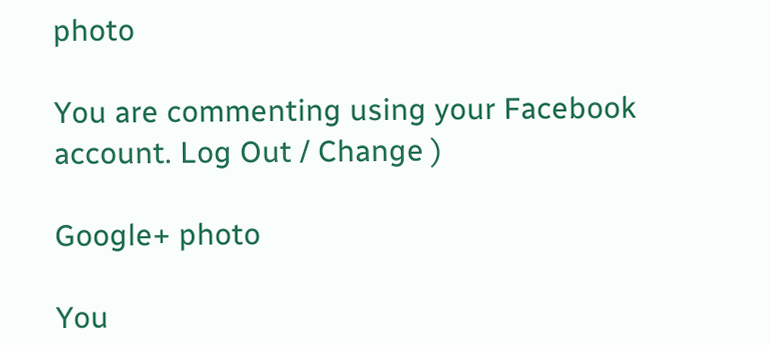photo

You are commenting using your Facebook account. Log Out / Change )

Google+ photo

You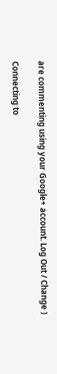are commenting using your Google+ account. Log Out / Change )

Connecting to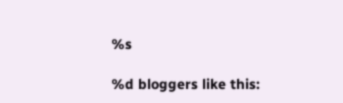%s

%d bloggers like this: